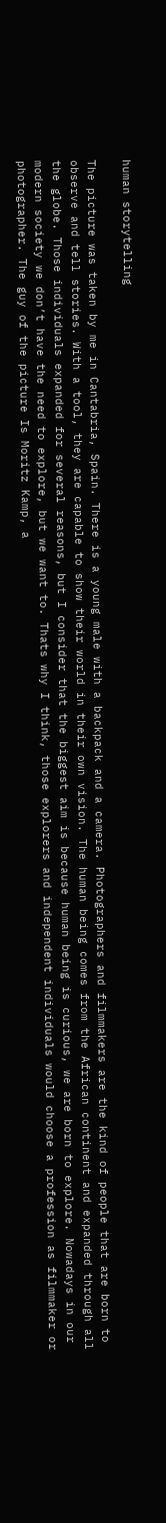human storytelling

The picture was taken by me in Cantabria, Spain. There is a young male with a backpack and a camera. Photographers and filmmakers are the kind of people that are born to observe and tell stories. With a tool, they are capable to show their world in their own vision. The human being comes from the African continent and expanded through all the globe. Those individuals expanded for several reasons, but I consider that the biggest aim is because human being is curious, we are born to explore. Nowadays in our modern society we don’t have the need to explore, but we want to. Thats why I think, those explorers and independent individuals would choose a profession as filmmaker or photographer. The guy of the picture Is Moritz Kamp, a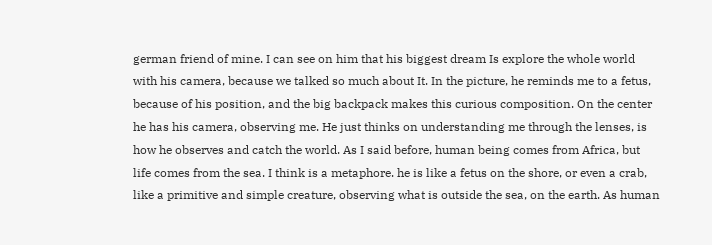german friend of mine. I can see on him that his biggest dream Is explore the whole world with his camera, because we talked so much about It. In the picture, he reminds me to a fetus, because of his position, and the big backpack makes this curious composition. On the center he has his camera, observing me. He just thinks on understanding me through the lenses, is how he observes and catch the world. As I said before, human being comes from Africa, but life comes from the sea. I think is a metaphore. he is like a fetus on the shore, or even a crab, like a primitive and simple creature, observing what is outside the sea, on the earth. As human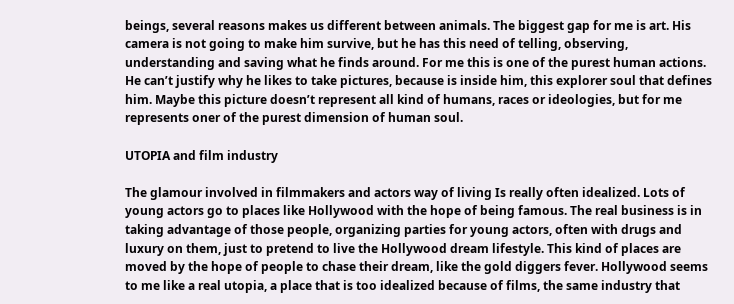beings, several reasons makes us different between animals. The biggest gap for me is art. His camera is not going to make him survive, but he has this need of telling, observing, understanding and saving what he finds around. For me this is one of the purest human actions. He can’t justify why he likes to take pictures, because is inside him, this explorer soul that defines him. Maybe this picture doesn’t represent all kind of humans, races or ideologies, but for me represents oner of the purest dimension of human soul.

UTOPIA and film industry

The glamour involved in filmmakers and actors way of living Is really often idealized. Lots of young actors go to places like Hollywood with the hope of being famous. The real business is in taking advantage of those people, organizing parties for young actors, often with drugs and luxury on them, just to pretend to live the Hollywood dream lifestyle. This kind of places are moved by the hope of people to chase their dream, like the gold diggers fever. Hollywood seems to me like a real utopia, a place that is too idealized because of films, the same industry that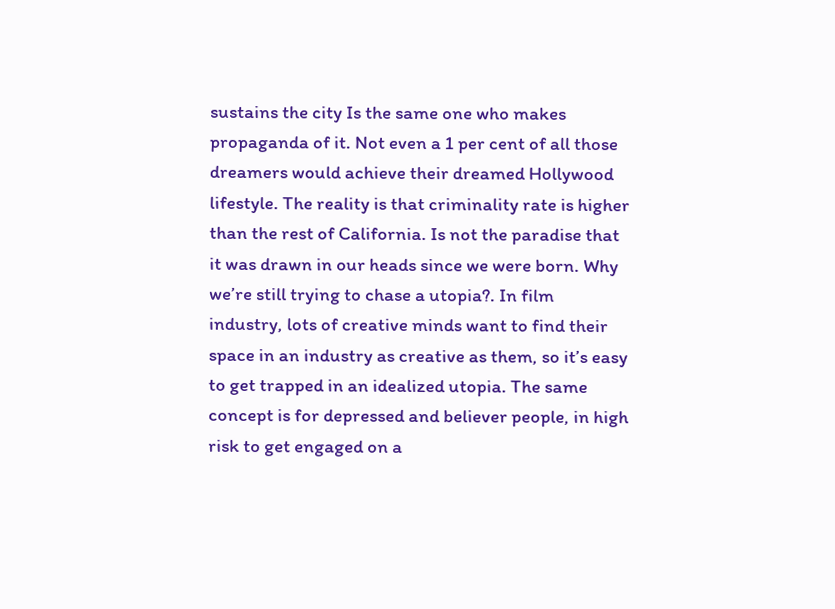sustains the city Is the same one who makes propaganda of it. Not even a 1 per cent of all those dreamers would achieve their dreamed Hollywood lifestyle. The reality is that criminality rate is higher than the rest of California. Is not the paradise that it was drawn in our heads since we were born. Why we’re still trying to chase a utopia?. In film industry, lots of creative minds want to find their space in an industry as creative as them, so it’s easy to get trapped in an idealized utopia. The same concept is for depressed and believer people, in high risk to get engaged on a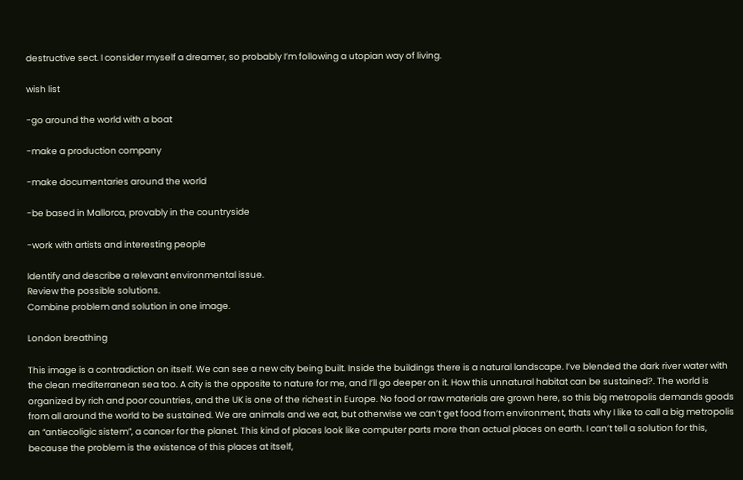destructive sect. I consider myself a dreamer, so probably I’m following a utopian way of living.

wish list

-go around the world with a boat

-make a production company

-make documentaries around the world

-be based in Mallorca, provably in the countryside

-work with artists and interesting people

Identify and describe a relevant environmental issue.
Review the possible solutions.
Combine problem and solution in one image.

London breathing

This image is a contradiction on itself. We can see a new city being built. Inside the buildings there is a natural landscape. I’ve blended the dark river water with the clean mediterranean sea too. A city is the opposite to nature for me, and I’ll go deeper on it. How this unnatural habitat can be sustained?. The world is organized by rich and poor countries, and the UK is one of the richest in Europe. No food or raw materials are grown here, so this big metropolis demands goods from all around the world to be sustained. We are animals and we eat, but otherwise we can’t get food from environment, thats why I like to call a big metropolis an “antiecoligic sistem”, a cancer for the planet. This kind of places look like computer parts more than actual places on earth. I can’t tell a solution for this, because the problem is the existence of this places at itself,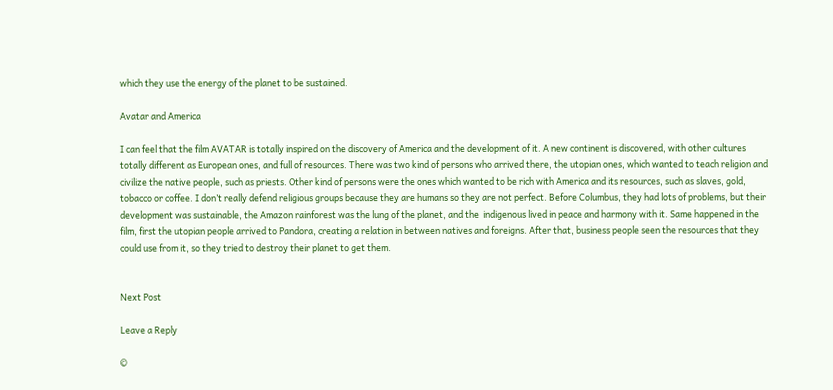which they use the energy of the planet to be sustained.

Avatar and America

I can feel that the film AVATAR is totally inspired on the discovery of America and the development of it. A new continent is discovered, with other cultures totally different as European ones, and full of resources. There was two kind of persons who arrived there, the utopian ones, which wanted to teach religion and civilize the native people, such as priests. Other kind of persons were the ones which wanted to be rich with America and its resources, such as slaves, gold, tobacco or coffee. I don’t really defend religious groups because they are humans so they are not perfect. Before Columbus, they had lots of problems, but their development was sustainable, the Amazon rainforest was the lung of the planet, and the  indigenous lived in peace and harmony with it. Same happened in the film, first the utopian people arrived to Pandora, creating a relation in between natives and foreigns. After that, business people seen the resources that they could use from it, so they tried to destroy their planet to get them.


Next Post

Leave a Reply

©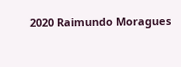2020 Raimundo Moragues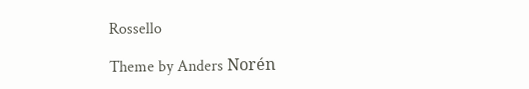Rossello

Theme by Anders Norén